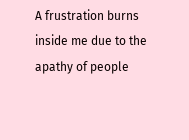A frustration burns inside me due to the apathy of people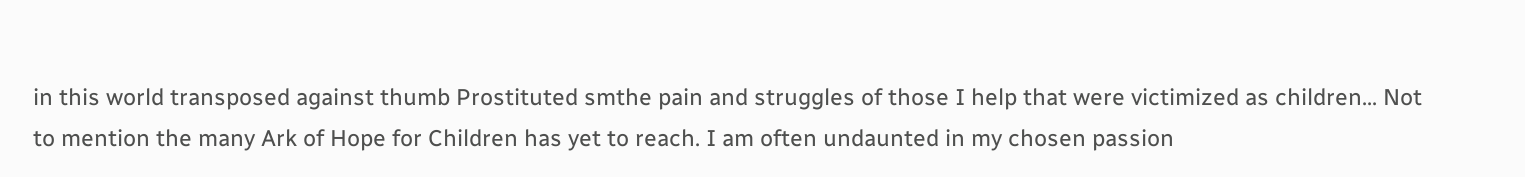in this world transposed against thumb Prostituted smthe pain and struggles of those I help that were victimized as children... Not to mention the many Ark of Hope for Children has yet to reach. I am often undaunted in my chosen passion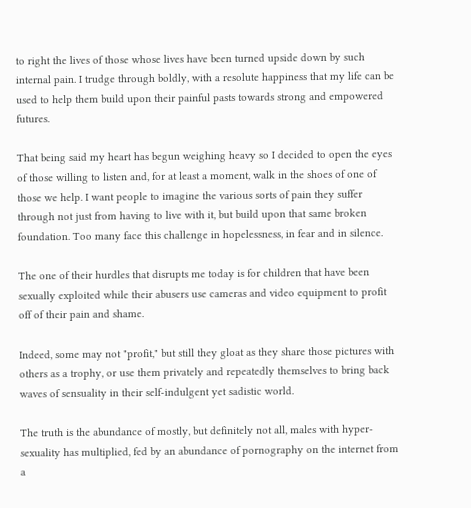to right the lives of those whose lives have been turned upside down by such internal pain. I trudge through boldly, with a resolute happiness that my life can be used to help them build upon their painful pasts towards strong and empowered futures.

That being said my heart has begun weighing heavy so I decided to open the eyes of those willing to listen and, for at least a moment, walk in the shoes of one of those we help. I want people to imagine the various sorts of pain they suffer through not just from having to live with it, but build upon that same broken foundation. Too many face this challenge in hopelessness, in fear and in silence.

The one of their hurdles that disrupts me today is for children that have been sexually exploited while their abusers use cameras and video equipment to profit off of their pain and shame.

Indeed, some may not "profit," but still they gloat as they share those pictures with others as a trophy, or use them privately and repeatedly themselves to bring back waves of sensuality in their self-indulgent yet sadistic world.

The truth is the abundance of mostly, but definitely not all, males with hyper-sexuality has multiplied, fed by an abundance of pornography on the internet from a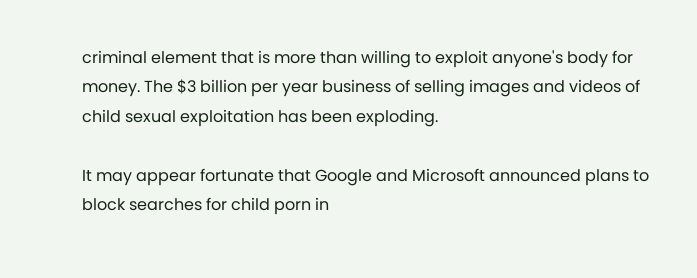criminal element that is more than willing to exploit anyone's body for money. The $3 billion per year business of selling images and videos of child sexual exploitation has been exploding.

It may appear fortunate that Google and Microsoft announced plans to block searches for child porn in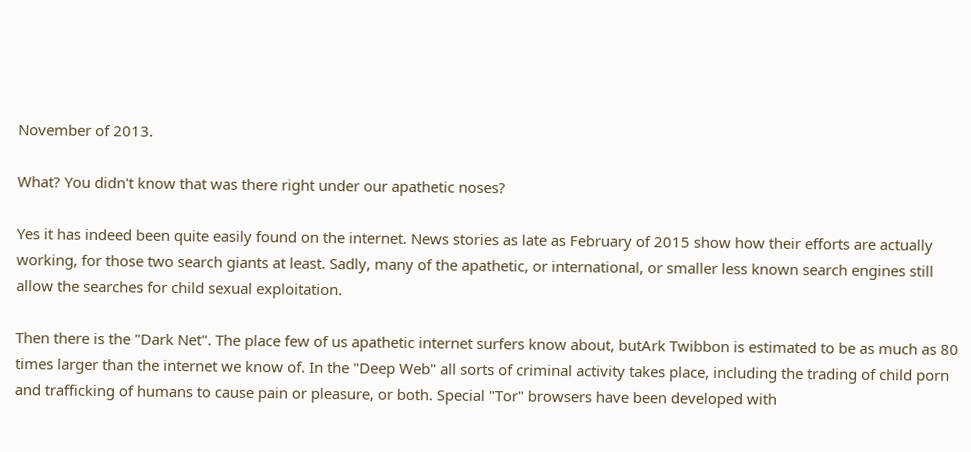November of 2013.

What? You didn't know that was there right under our apathetic noses?

Yes it has indeed been quite easily found on the internet. News stories as late as February of 2015 show how their efforts are actually working, for those two search giants at least. Sadly, many of the apathetic, or international, or smaller less known search engines still allow the searches for child sexual exploitation.

Then there is the "Dark Net". The place few of us apathetic internet surfers know about, butArk Twibbon is estimated to be as much as 80 times larger than the internet we know of. In the "Deep Web" all sorts of criminal activity takes place, including the trading of child porn and trafficking of humans to cause pain or pleasure, or both. Special "Tor" browsers have been developed with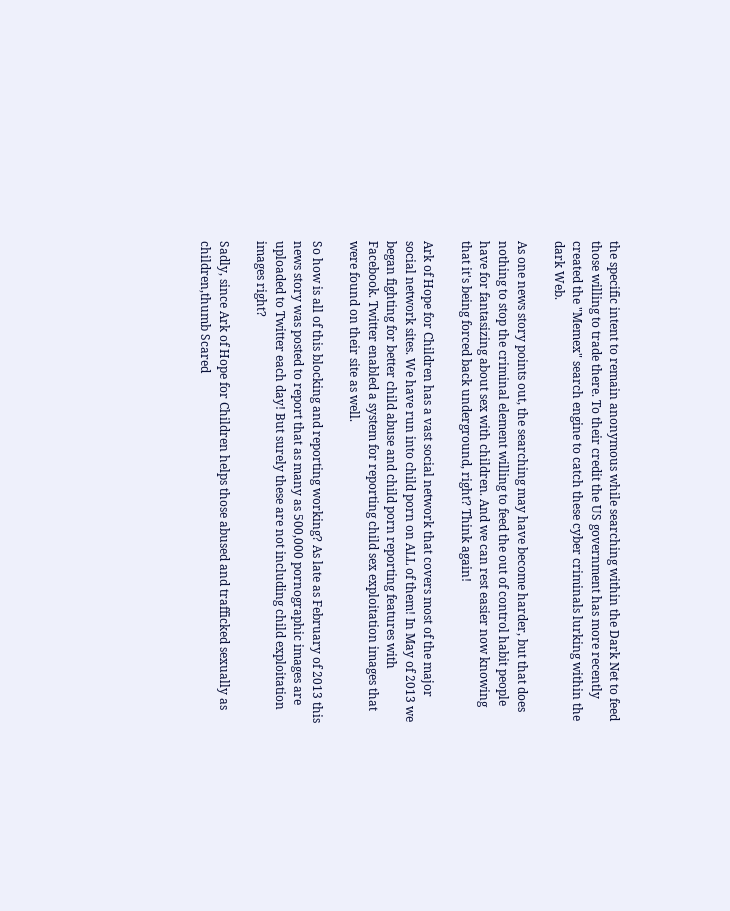the specific intent to remain anonymous while searching within the Dark Net to feed those willing to trade there. To their credit the US government has more recently created the "Memex" search engine to catch these cyber criminals lurking within the dark Web.

As one news story points out, the searching may have become harder, but that does nothing to stop the criminal element willing to feed the out of control habit people have for fantasizing about sex with children. And we can rest easier now knowing that it's being forced back underground, right? Think again!

Ark of Hope for Children has a vast social network that covers most of the major social network sites. We have run into child porn on ALL of them! In May of 2013 we began fighting for better child abuse and child porn reporting features with Facebook. Twitter enabled a system for reporting child sex exploitation images that were found on their site as well.

So how is all of this blocking and reporting working? As late as February of 2013 this news story was posted to report that as many as 500,000 pornographic images are uploaded to Twitter each day! But surely these are not including child exploitation images right?

Sadly, since Ark of Hope for Children helps those abused and trafficked sexually as children,thumb Scared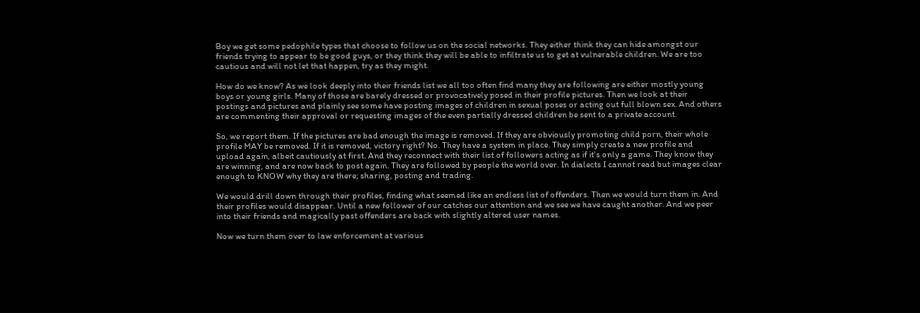Boy we get some pedophile types that choose to follow us on the social networks. They either think they can hide amongst our friends trying to appear to be good guys, or they think they will be able to infiltrate us to get at vulnerable children. We are too cautious and will not let that happen, try as they might.

How do we know? As we look deeply into their friends list we all too often find many they are following are either mostly young boys or young girls. Many of those are barely dressed or provocatively posed in their profile pictures. Then we look at their postings and pictures and plainly see some have posting images of children in sexual poses or acting out full blown sex. And others are commenting their approval or requesting images of the even partially dressed children be sent to a private account.

So, we report them. If the pictures are bad enough the image is removed. If they are obviously promoting child porn, their whole profile MAY be removed. If it is removed, victory right? No. They have a system in place. They simply create a new profile and upload again, albeit cautiously at first. And they reconnect with their list of followers acting as if it's only a game. They know they are winning, and are now back to post again. They are followed by people the world over. In dialects I cannot read but images clear enough to KNOW why they are there; sharing, posting and trading.

We would drill down through their profiles, finding what seemed like an endless list of offenders. Then we would turn them in. And their profiles would disappear. Until a new follower of our catches our attention and we see we have caught another. And we peer into their friends and magically past offenders are back with slightly altered user names.

Now we turn them over to law enforcement at various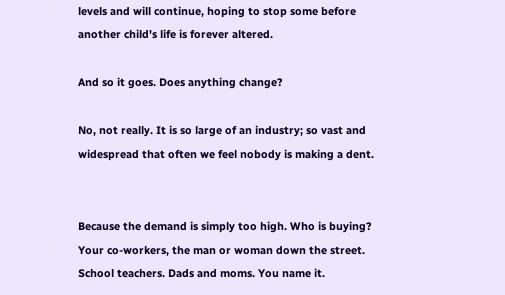levels and will continue, hoping to stop some before another child's life is forever altered.

And so it goes. Does anything change?

No, not really. It is so large of an industry; so vast and widespread that often we feel nobody is making a dent.


Because the demand is simply too high. Who is buying? Your co-workers, the man or woman down the street. School teachers. Dads and moms. You name it.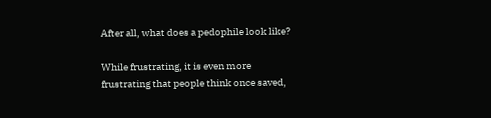After all, what does a pedophile look like?

While frustrating, it is even more frustrating that people think once saved,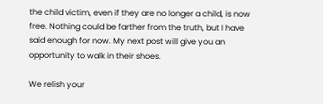the child victim, even if they are no longer a child, is now free. Nothing could be farther from the truth, but I have said enough for now. My next post will give you an opportunity to walk in their shoes.

We relish your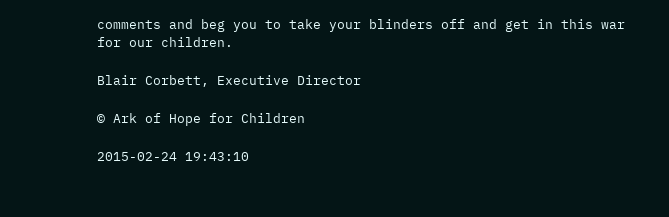comments and beg you to take your blinders off and get in this war for our children.

Blair Corbett, Executive Director

© Ark of Hope for Children

2015-02-24 19:43:10